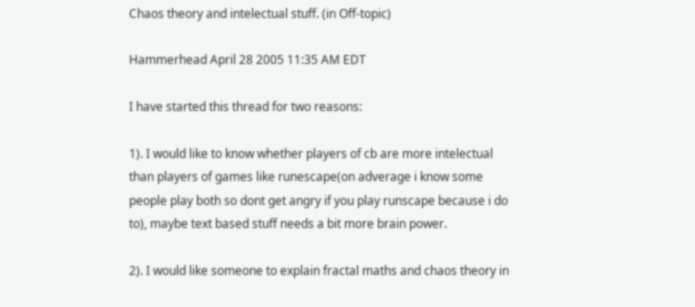Chaos theory and intelectual stuff. (in Off-topic)

Hammerhead April 28 2005 11:35 AM EDT

I have started this thread for two reasons:

1). I would like to know whether players of cb are more intelectual than players of games like runescape(on adverage i know some people play both so dont get angry if you play runscape because i do to), maybe text based stuff needs a bit more brain power.

2). I would like someone to explain fractal maths and chaos theory in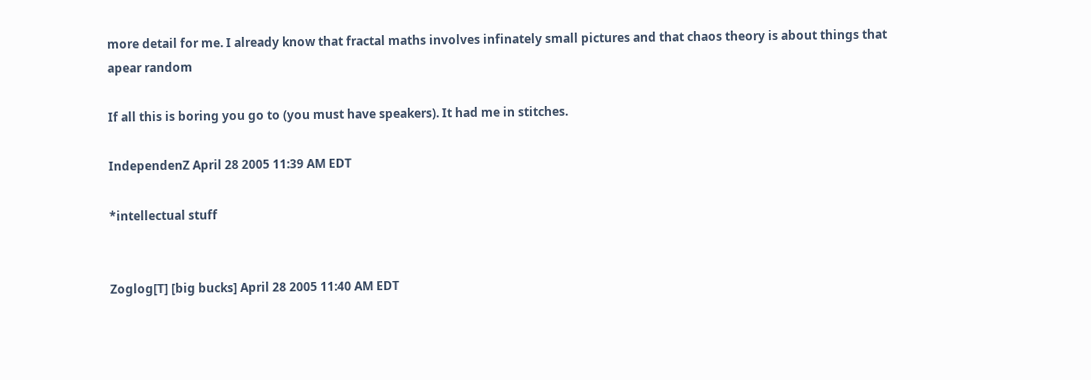more detail for me. I already know that fractal maths involves infinately small pictures and that chaos theory is about things that apear random

If all this is boring you go to (you must have speakers). It had me in stitches.

IndependenZ April 28 2005 11:39 AM EDT

*intellectual stuff


Zoglog[T] [big bucks] April 28 2005 11:40 AM EDT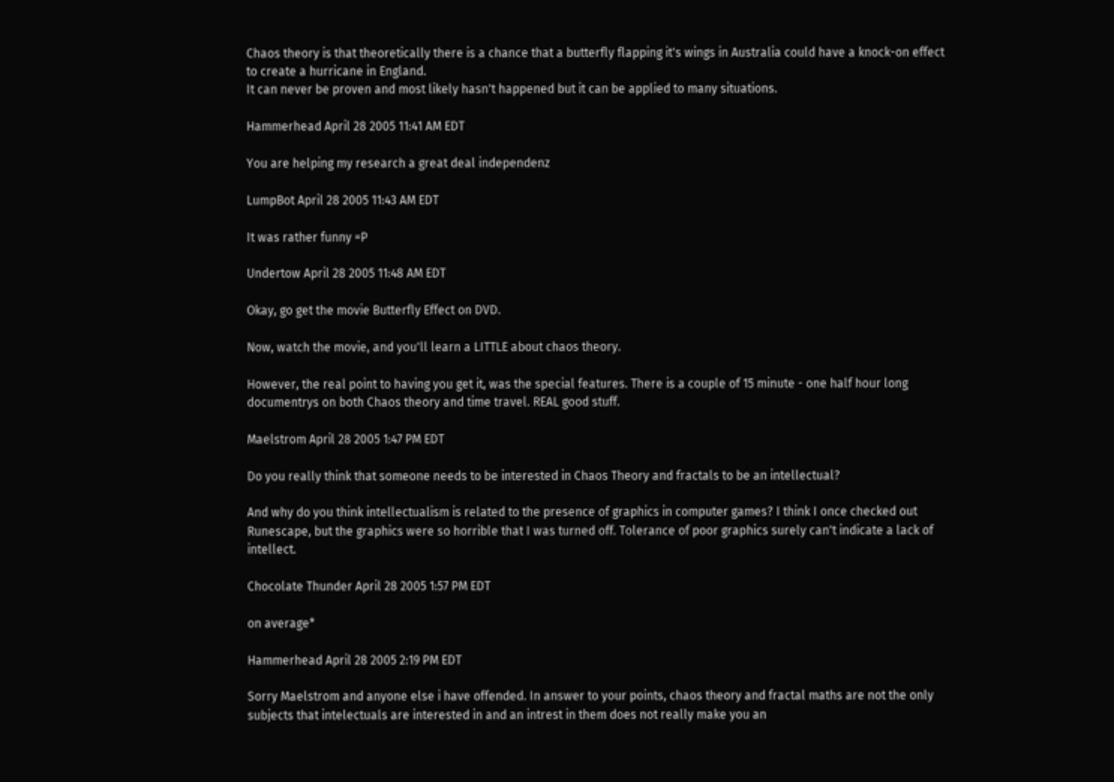Chaos theory is that theoretically there is a chance that a butterfly flapping it's wings in Australia could have a knock-on effect to create a hurricane in England.
It can never be proven and most likely hasn't happened but it can be applied to many situations.

Hammerhead April 28 2005 11:41 AM EDT

You are helping my research a great deal independenz

LumpBot April 28 2005 11:43 AM EDT

It was rather funny =P

Undertow April 28 2005 11:48 AM EDT

Okay, go get the movie Butterfly Effect on DVD.

Now, watch the movie, and you'll learn a LITTLE about chaos theory.

However, the real point to having you get it, was the special features. There is a couple of 15 minute - one half hour long documentrys on both Chaos theory and time travel. REAL good stuff.

Maelstrom April 28 2005 1:47 PM EDT

Do you really think that someone needs to be interested in Chaos Theory and fractals to be an intellectual?

And why do you think intellectualism is related to the presence of graphics in computer games? I think I once checked out Runescape, but the graphics were so horrible that I was turned off. Tolerance of poor graphics surely can't indicate a lack of intellect.

Chocolate Thunder April 28 2005 1:57 PM EDT

on average*

Hammerhead April 28 2005 2:19 PM EDT

Sorry Maelstrom and anyone else i have offended. In answer to your points, chaos theory and fractal maths are not the only subjects that intelectuals are interested in and an intrest in them does not really make you an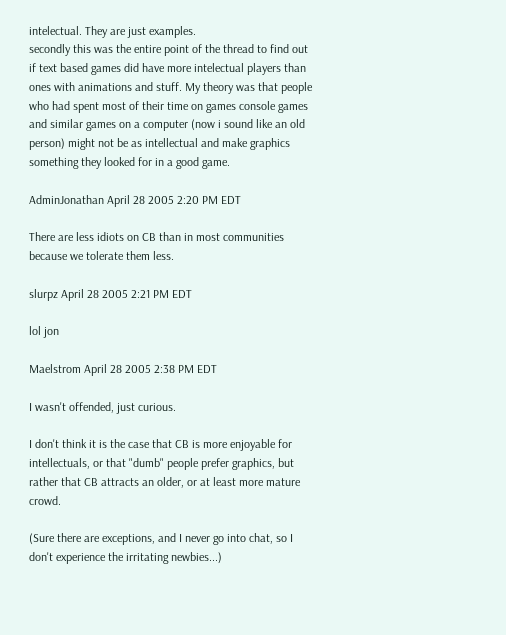intelectual. They are just examples.
secondly this was the entire point of the thread to find out if text based games did have more intelectual players than ones with animations and stuff. My theory was that people who had spent most of their time on games console games and similar games on a computer (now i sound like an old person) might not be as intellectual and make graphics something they looked for in a good game.

AdminJonathan April 28 2005 2:20 PM EDT

There are less idiots on CB than in most communities because we tolerate them less.

slurpz April 28 2005 2:21 PM EDT

lol jon

Maelstrom April 28 2005 2:38 PM EDT

I wasn't offended, just curious.

I don't think it is the case that CB is more enjoyable for intellectuals, or that "dumb" people prefer graphics, but rather that CB attracts an older, or at least more mature crowd.

(Sure there are exceptions, and I never go into chat, so I don't experience the irritating newbies...)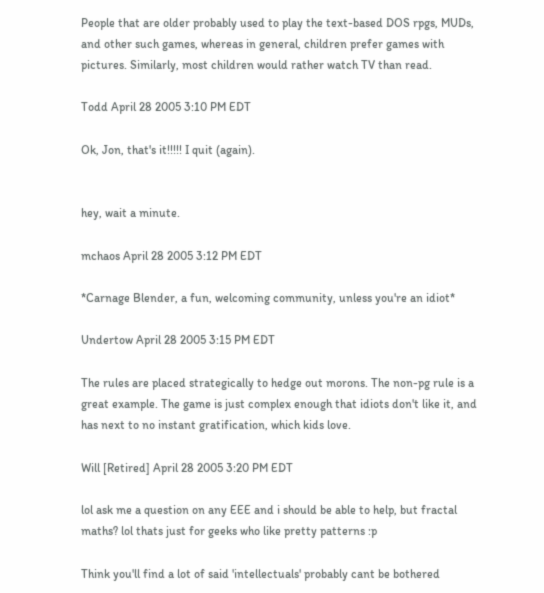People that are older probably used to play the text-based DOS rpgs, MUDs, and other such games, whereas in general, children prefer games with pictures. Similarly, most children would rather watch TV than read.

Todd April 28 2005 3:10 PM EDT

Ok, Jon, that's it!!!!! I quit (again).


hey, wait a minute.

mchaos April 28 2005 3:12 PM EDT

*Carnage Blender, a fun, welcoming community, unless you're an idiot*

Undertow April 28 2005 3:15 PM EDT

The rules are placed strategically to hedge out morons. The non-pg rule is a great example. The game is just complex enough that idiots don't like it, and has next to no instant gratification, which kids love.

Will [Retired] April 28 2005 3:20 PM EDT

lol ask me a question on any EEE and i should be able to help, but fractal maths? lol thats just for geeks who like pretty patterns :p

Think you'll find a lot of said 'intellectuals' probably cant be bothered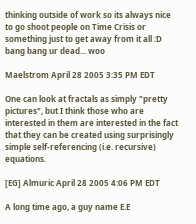thinking outside of work so its always nice to go shoot people on Time Crisis or something just to get away from it all :D bang bang ur dead... woo

Maelstrom April 28 2005 3:35 PM EDT

One can look at fractals as simply "pretty pictures", but I think those who are interested in them are interested in the fact that they can be created using surprisingly simple self-referencing (i.e. recursive) equations.

[EG] Almuric April 28 2005 4:06 PM EDT

A long time ago, a guy name E.E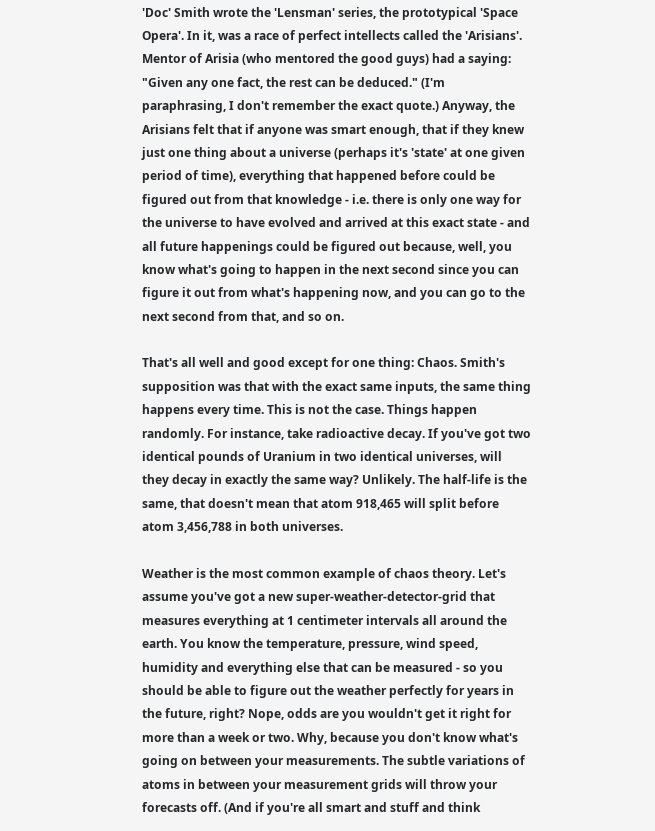'Doc' Smith wrote the 'Lensman' series, the prototypical 'Space Opera'. In it, was a race of perfect intellects called the 'Arisians'. Mentor of Arisia (who mentored the good guys) had a saying: "Given any one fact, the rest can be deduced." (I'm paraphrasing, I don't remember the exact quote.) Anyway, the Arisians felt that if anyone was smart enough, that if they knew just one thing about a universe (perhaps it's 'state' at one given period of time), everything that happened before could be figured out from that knowledge - i.e. there is only one way for the universe to have evolved and arrived at this exact state - and all future happenings could be figured out because, well, you know what's going to happen in the next second since you can figure it out from what's happening now, and you can go to the next second from that, and so on.

That's all well and good except for one thing: Chaos. Smith's supposition was that with the exact same inputs, the same thing happens every time. This is not the case. Things happen randomly. For instance, take radioactive decay. If you've got two identical pounds of Uranium in two identical universes, will they decay in exactly the same way? Unlikely. The half-life is the same, that doesn't mean that atom 918,465 will split before atom 3,456,788 in both universes.

Weather is the most common example of chaos theory. Let's assume you've got a new super-weather-detector-grid that measures everything at 1 centimeter intervals all around the earth. You know the temperature, pressure, wind speed, humidity and everything else that can be measured - so you should be able to figure out the weather perfectly for years in the future, right? Nope, odds are you wouldn't get it right for more than a week or two. Why, because you don't know what's going on between your measurements. The subtle variations of atoms in between your measurement grids will throw your forecasts off. (And if you're all smart and stuff and think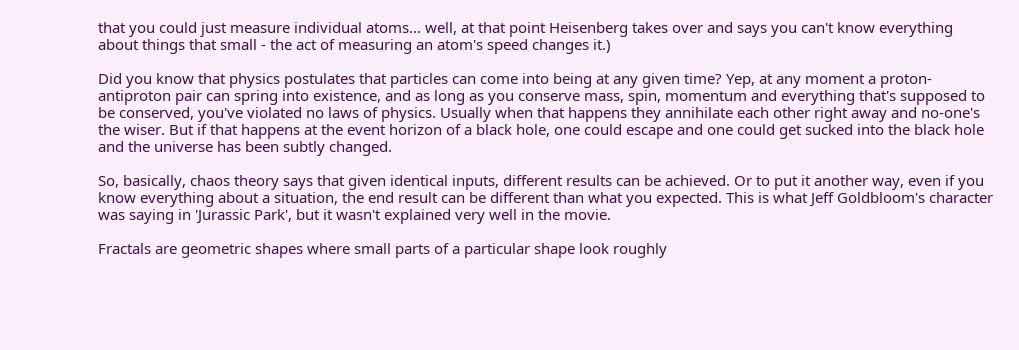that you could just measure individual atoms... well, at that point Heisenberg takes over and says you can't know everything about things that small - the act of measuring an atom's speed changes it.)

Did you know that physics postulates that particles can come into being at any given time? Yep, at any moment a proton-antiproton pair can spring into existence, and as long as you conserve mass, spin, momentum and everything that's supposed to be conserved, you've violated no laws of physics. Usually when that happens they annihilate each other right away and no-one's the wiser. But if that happens at the event horizon of a black hole, one could escape and one could get sucked into the black hole and the universe has been subtly changed.

So, basically, chaos theory says that given identical inputs, different results can be achieved. Or to put it another way, even if you know everything about a situation, the end result can be different than what you expected. This is what Jeff Goldbloom's character was saying in 'Jurassic Park', but it wasn't explained very well in the movie.

Fractals are geometric shapes where small parts of a particular shape look roughly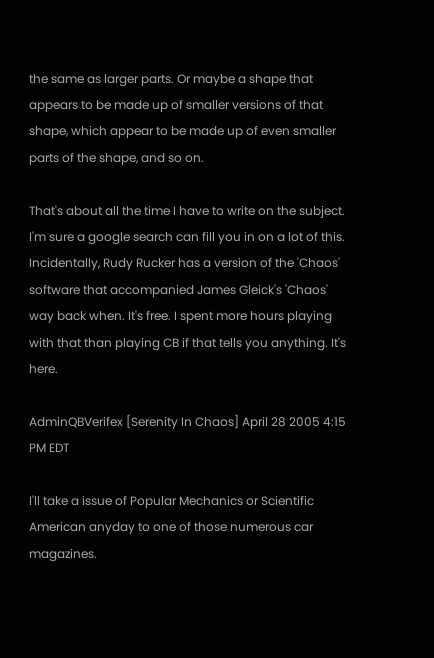the same as larger parts. Or maybe a shape that appears to be made up of smaller versions of that shape, which appear to be made up of even smaller parts of the shape, and so on.

That's about all the time I have to write on the subject. I'm sure a google search can fill you in on a lot of this. Incidentally, Rudy Rucker has a version of the 'Chaos' software that accompanied James Gleick's 'Chaos' way back when. It's free. I spent more hours playing with that than playing CB if that tells you anything. It's here.

AdminQBVerifex [Serenity In Chaos] April 28 2005 4:15 PM EDT

I'll take a issue of Popular Mechanics or Scientific American anyday to one of those numerous car magazines.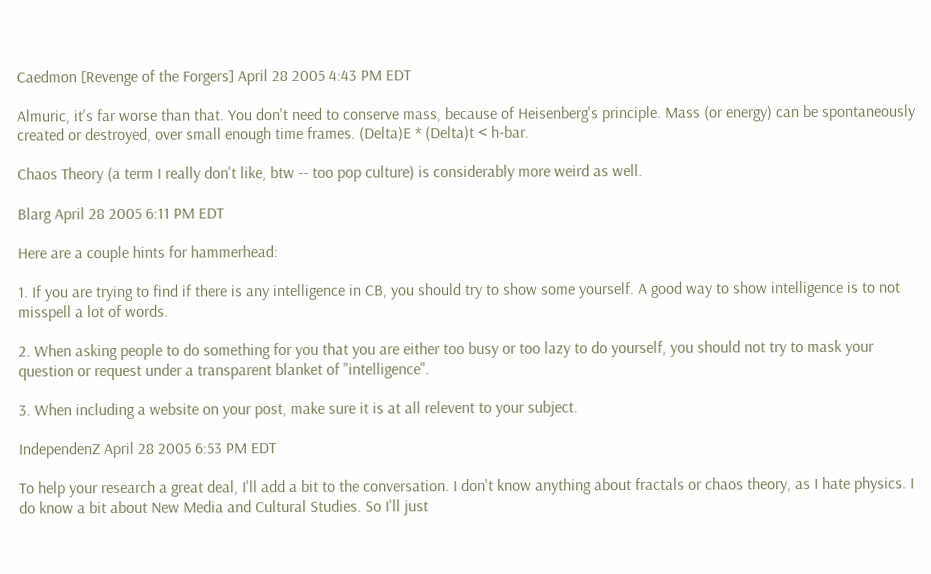Caedmon [Revenge of the Forgers] April 28 2005 4:43 PM EDT

Almuric, it's far worse than that. You don't need to conserve mass, because of Heisenberg's principle. Mass (or energy) can be spontaneously created or destroyed, over small enough time frames. (Delta)E * (Delta)t < h-bar.

Chaos Theory (a term I really don't like, btw -- too pop culture) is considerably more weird as well.

Blarg April 28 2005 6:11 PM EDT

Here are a couple hints for hammerhead:

1. If you are trying to find if there is any intelligence in CB, you should try to show some yourself. A good way to show intelligence is to not misspell a lot of words.

2. When asking people to do something for you that you are either too busy or too lazy to do yourself, you should not try to mask your question or request under a transparent blanket of "intelligence".

3. When including a website on your post, make sure it is at all relevent to your subject.

IndependenZ April 28 2005 6:53 PM EDT

To help your research a great deal, I'll add a bit to the conversation. I don't know anything about fractals or chaos theory, as I hate physics. I do know a bit about New Media and Cultural Studies. So I'll just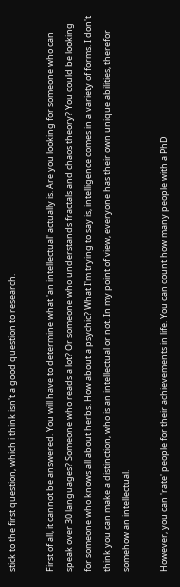stick to the first question, which i think isn't a good question to research.

First of all, it cannot be answered. You will have to determine what 'an intellectual' actually is. Are you looking for someone who can speak over 30 languages? Someone who reads a lot? Or someone who understands fractals and chaos theory? You could be looking for someone who knows all about herbs. How about a psychic? What I'm trying to say is, intelligence comes in a variety of forms. I don't think you can make a distinction, who is an intellectual or not. In my point of view, everyone has their own unique abilities, therefor somehow an intellectual.

However, you can 'rate' people for their achievements in life. You can count how many people with a PhD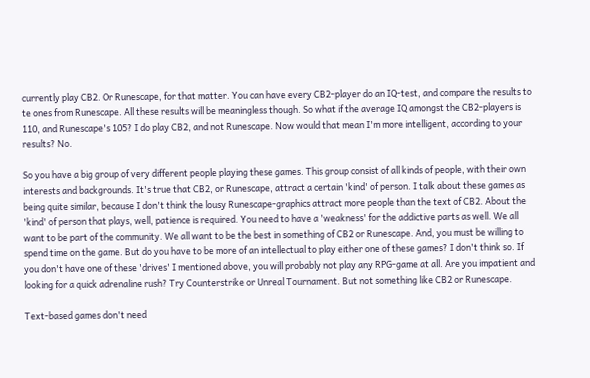currently play CB2. Or Runescape, for that matter. You can have every CB2-player do an IQ-test, and compare the results to te ones from Runescape. All these results will be meaningless though. So what if the average IQ amongst the CB2-players is 110, and Runescape's 105? I do play CB2, and not Runescape. Now would that mean I'm more intelligent, according to your results? No.

So you have a big group of very different people playing these games. This group consist of all kinds of people, with their own interests and backgrounds. It's true that CB2, or Runescape, attract a certain 'kind' of person. I talk about these games as being quite similar, because I don't think the lousy Runescape-graphics attract more people than the text of CB2. About the 'kind' of person that plays, well, patience is required. You need to have a 'weakness' for the addictive parts as well. We all want to be part of the community. We all want to be the best in something of CB2 or Runescape. And, you must be willing to spend time on the game. But do you have to be more of an intellectual to play either one of these games? I don't think so. If you don't have one of these 'drives' I mentioned above, you will probably not play any RPG-game at all. Are you impatient and looking for a quick adrenaline rush? Try Counterstrike or Unreal Tournament. But not something like CB2 or Runescape.

Text-based games don't need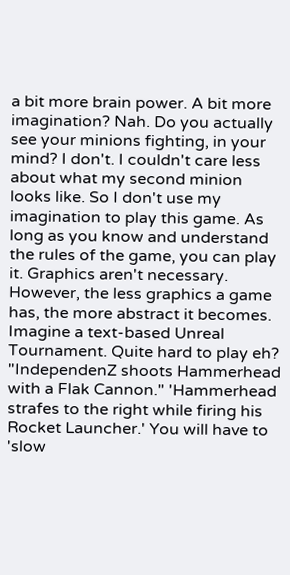a bit more brain power. A bit more imagination? Nah. Do you actually see your minions fighting, in your mind? I don't. I couldn't care less about what my second minion looks like. So I don't use my imagination to play this game. As long as you know and understand the rules of the game, you can play it. Graphics aren't necessary. However, the less graphics a game has, the more abstract it becomes. Imagine a text-based Unreal Tournament. Quite hard to play eh? "IndependenZ shoots Hammerhead with a Flak Cannon." 'Hammerhead strafes to the right while firing his Rocket Launcher.' You will have to 'slow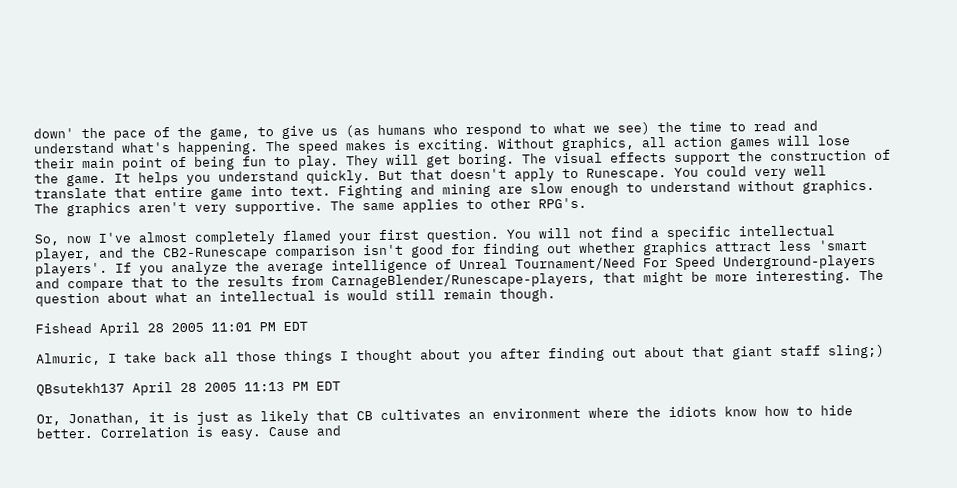down' the pace of the game, to give us (as humans who respond to what we see) the time to read and understand what's happening. The speed makes is exciting. Without graphics, all action games will lose their main point of being fun to play. They will get boring. The visual effects support the construction of the game. It helps you understand quickly. But that doesn't apply to Runescape. You could very well translate that entire game into text. Fighting and mining are slow enough to understand without graphics. The graphics aren't very supportive. The same applies to other RPG's.

So, now I've almost completely flamed your first question. You will not find a specific intellectual player, and the CB2-Runescape comparison isn't good for finding out whether graphics attract less 'smart players'. If you analyze the average intelligence of Unreal Tournament/Need For Speed Underground-players and compare that to the results from CarnageBlender/Runescape-players, that might be more interesting. The question about what an intellectual is would still remain though.

Fishead April 28 2005 11:01 PM EDT

Almuric, I take back all those things I thought about you after finding out about that giant staff sling;)

QBsutekh137 April 28 2005 11:13 PM EDT

Or, Jonathan, it is just as likely that CB cultivates an environment where the idiots know how to hide better. Correlation is easy. Cause and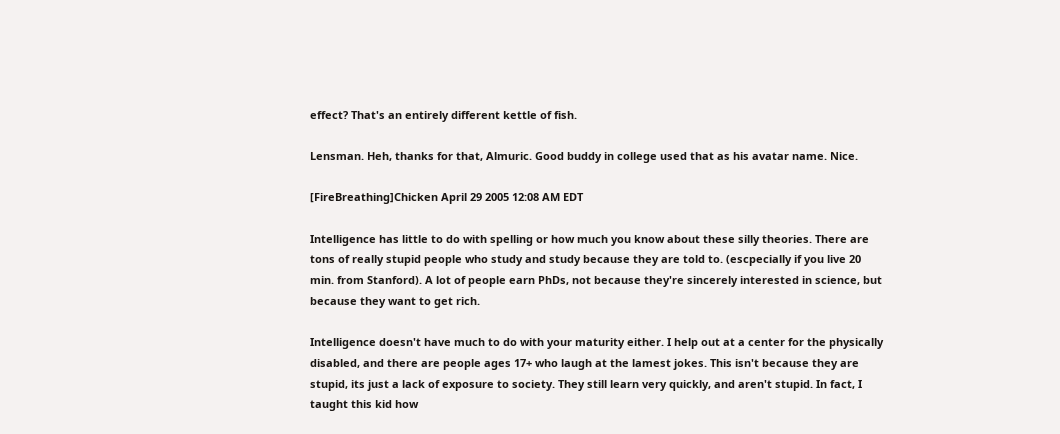effect? That's an entirely different kettle of fish.

Lensman. Heh, thanks for that, Almuric. Good buddy in college used that as his avatar name. Nice.

[FireBreathing]Chicken April 29 2005 12:08 AM EDT

Intelligence has little to do with spelling or how much you know about these silly theories. There are tons of really stupid people who study and study because they are told to. (escpecially if you live 20 min. from Stanford). A lot of people earn PhDs, not because they're sincerely interested in science, but because they want to get rich.

Intelligence doesn't have much to do with your maturity either. I help out at a center for the physically disabled, and there are people ages 17+ who laugh at the lamest jokes. This isn't because they are stupid, its just a lack of exposure to society. They still learn very quickly, and aren't stupid. In fact, I taught this kid how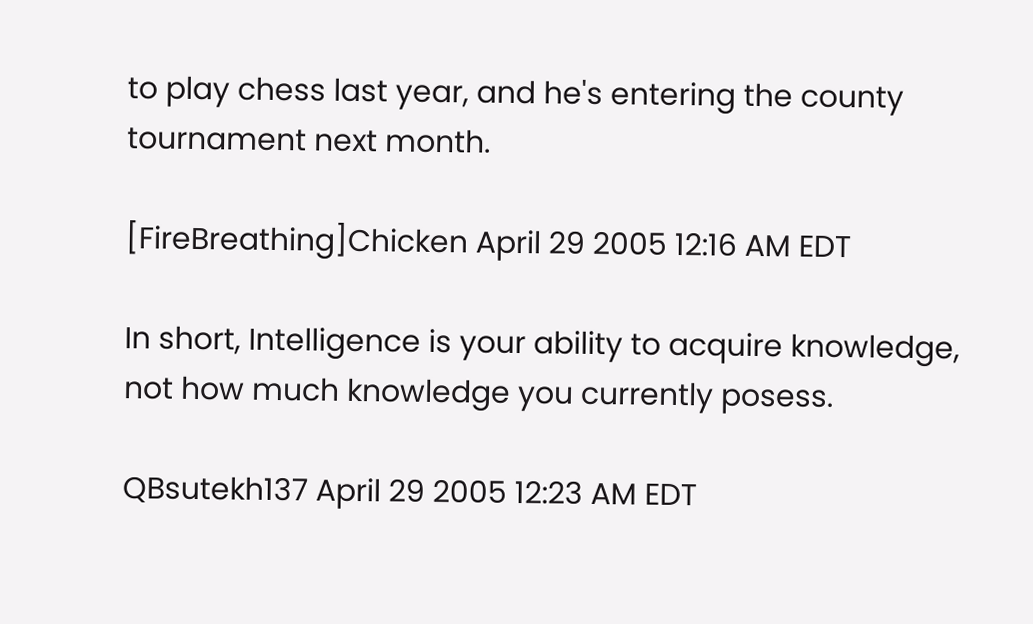to play chess last year, and he's entering the county tournament next month.

[FireBreathing]Chicken April 29 2005 12:16 AM EDT

In short, Intelligence is your ability to acquire knowledge, not how much knowledge you currently posess.

QBsutekh137 April 29 2005 12:23 AM EDT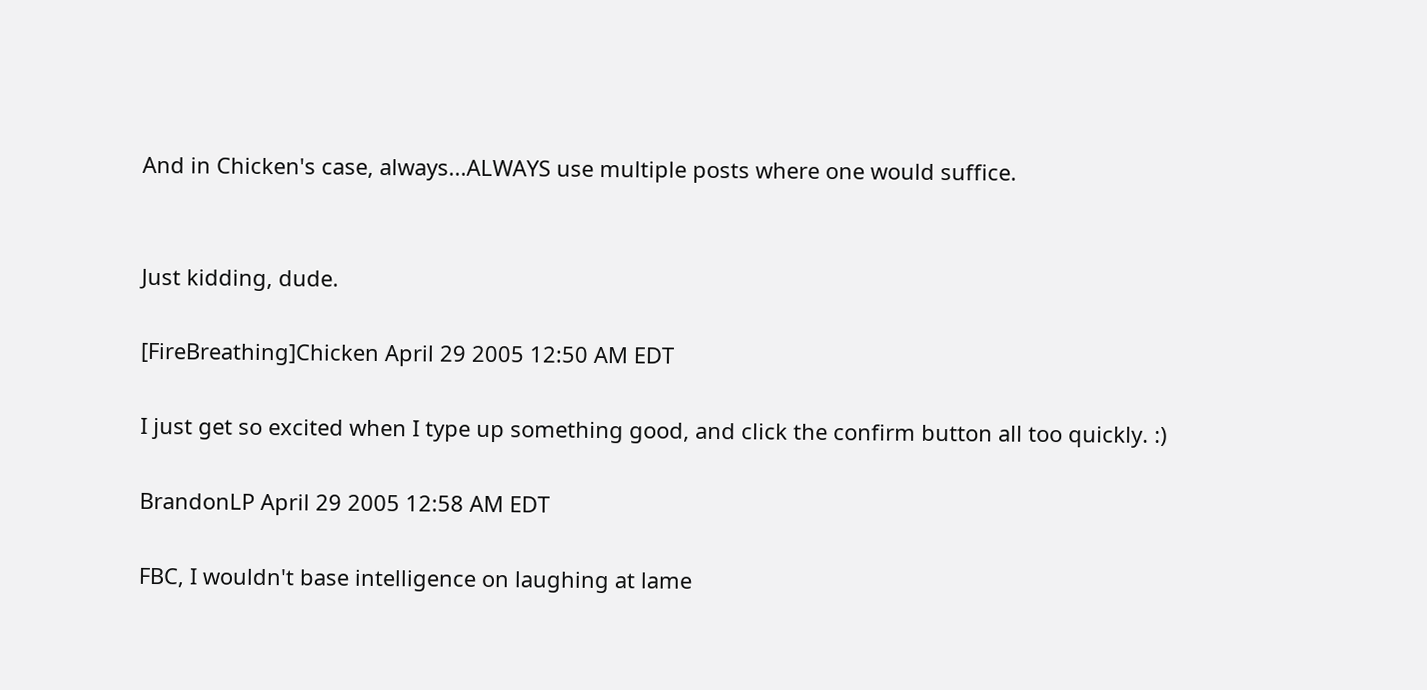And in Chicken's case, always...ALWAYS use multiple posts where one would suffice.


Just kidding, dude.

[FireBreathing]Chicken April 29 2005 12:50 AM EDT

I just get so excited when I type up something good, and click the confirm button all too quickly. :)

BrandonLP April 29 2005 12:58 AM EDT

FBC, I wouldn't base intelligence on laughing at lame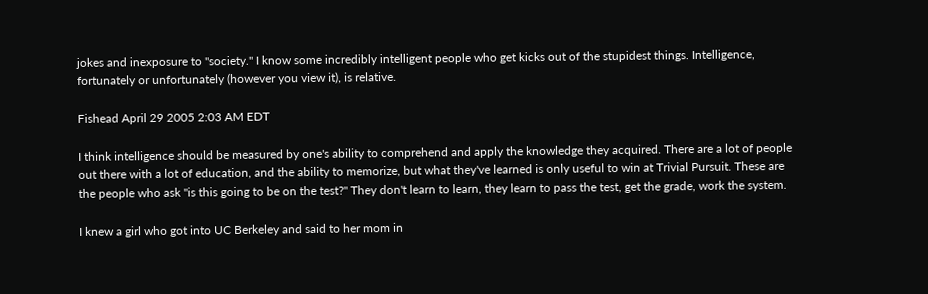jokes and inexposure to "society." I know some incredibly intelligent people who get kicks out of the stupidest things. Intelligence, fortunately or unfortunately (however you view it), is relative.

Fishead April 29 2005 2:03 AM EDT

I think intelligence should be measured by one's ability to comprehend and apply the knowledge they acquired. There are a lot of people out there with a lot of education, and the ability to memorize, but what they've learned is only useful to win at Trivial Pursuit. These are the people who ask "is this going to be on the test?" They don't learn to learn, they learn to pass the test, get the grade, work the system.

I knew a girl who got into UC Berkeley and said to her mom in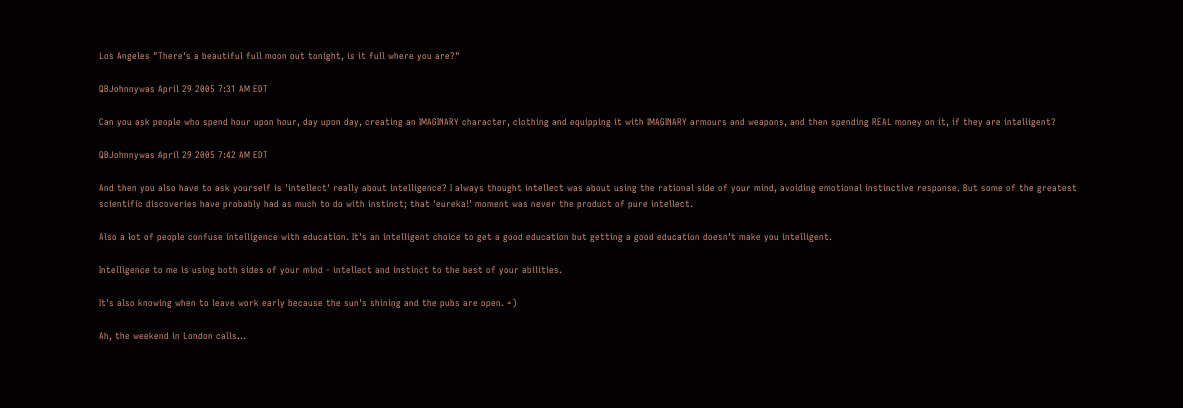Los Angeles "There's a beautiful full moon out tonight, is it full where you are?"

QBJohnnywas April 29 2005 7:31 AM EDT

Can you ask people who spend hour upon hour, day upon day, creating an IMAGINARY character, clothing and equipping it with IMAGINARY armours and weapons, and then spending REAL money on it, if they are intelligent?

QBJohnnywas April 29 2005 7:42 AM EDT

And then you also have to ask yourself is 'intellect' really about intelligence? I always thought intellect was about using the rational side of your mind, avoiding emotional instinctive response. But some of the greatest scientific discoveries have probably had as much to do with instinct; that 'eureka!' moment was never the product of pure intellect.

Also a lot of people confuse intelligence with education. It's an intelligent choice to get a good education but getting a good education doesn't make you intelligent.

Intelligence to me is using both sides of your mind - intellect and instinct to the best of your abilities.

It's also knowing when to leave work early because the sun's shining and the pubs are open. =)

Ah, the weekend in London calls...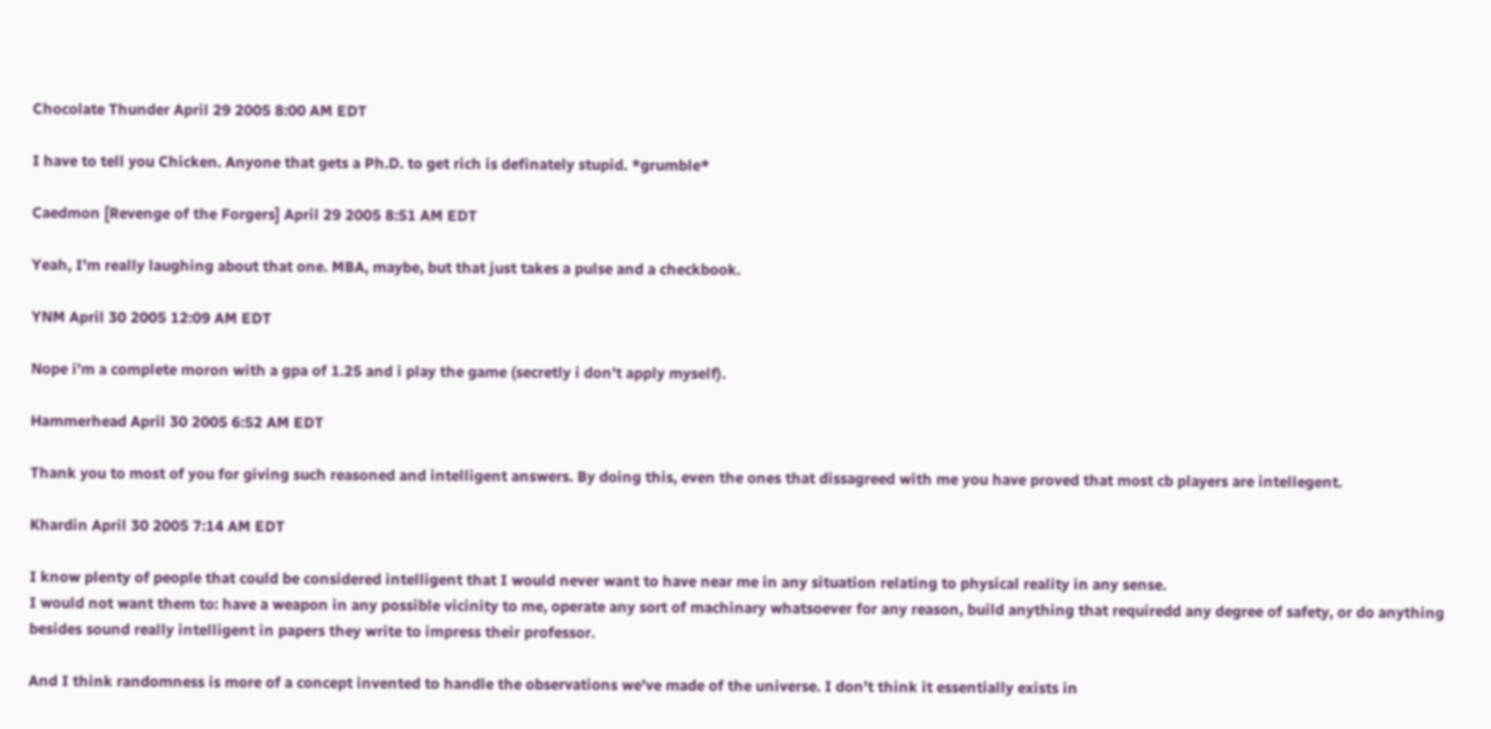Chocolate Thunder April 29 2005 8:00 AM EDT

I have to tell you Chicken. Anyone that gets a Ph.D. to get rich is definately stupid. *grumble*

Caedmon [Revenge of the Forgers] April 29 2005 8:51 AM EDT

Yeah, I'm really laughing about that one. MBA, maybe, but that just takes a pulse and a checkbook.

YNM April 30 2005 12:09 AM EDT

Nope i'm a complete moron with a gpa of 1.25 and i play the game (secretly i don't apply myself).

Hammerhead April 30 2005 6:52 AM EDT

Thank you to most of you for giving such reasoned and intelligent answers. By doing this, even the ones that dissagreed with me you have proved that most cb players are intellegent.

Khardin April 30 2005 7:14 AM EDT

I know plenty of people that could be considered intelligent that I would never want to have near me in any situation relating to physical reality in any sense.
I would not want them to: have a weapon in any possible vicinity to me, operate any sort of machinary whatsoever for any reason, build anything that requiredd any degree of safety, or do anything besides sound really intelligent in papers they write to impress their professor.

And I think randomness is more of a concept invented to handle the observations we've made of the universe. I don't think it essentially exists in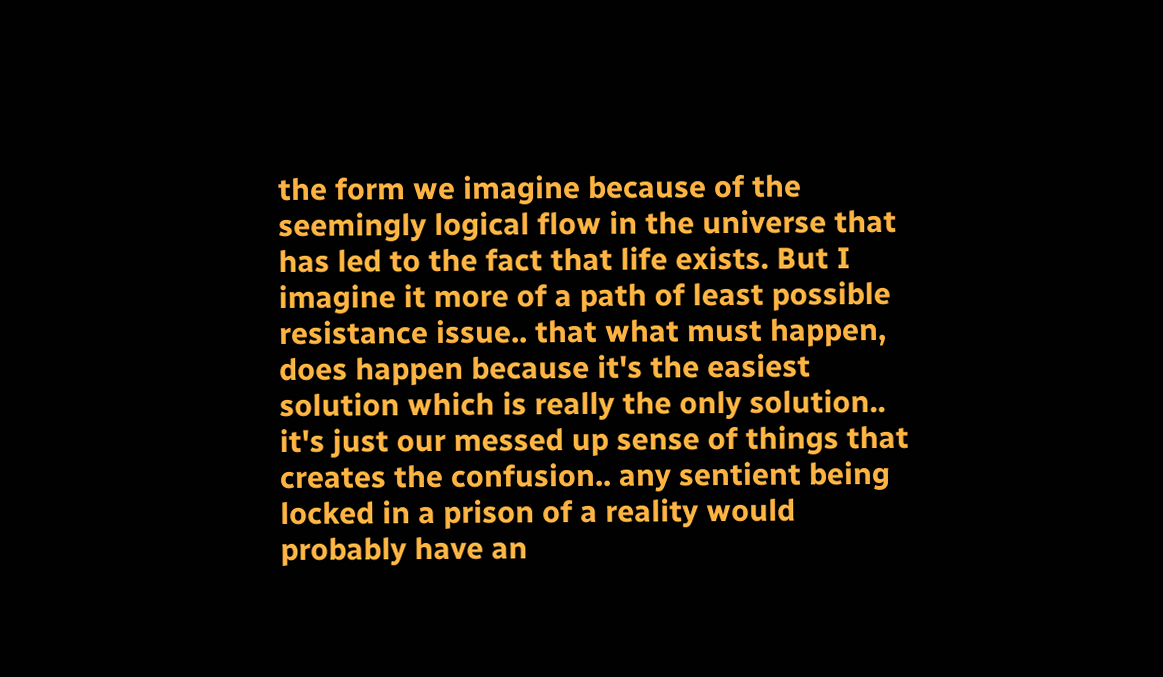the form we imagine because of the seemingly logical flow in the universe that has led to the fact that life exists. But I imagine it more of a path of least possible resistance issue.. that what must happen, does happen because it's the easiest solution which is really the only solution.. it's just our messed up sense of things that creates the confusion.. any sentient being locked in a prison of a reality would probably have an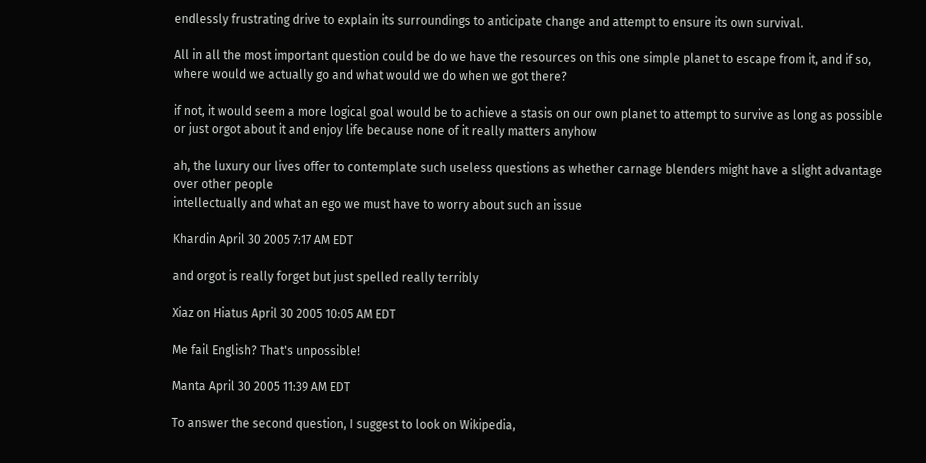endlessly frustrating drive to explain its surroundings to anticipate change and attempt to ensure its own survival.

All in all the most important question could be do we have the resources on this one simple planet to escape from it, and if so, where would we actually go and what would we do when we got there?

if not, it would seem a more logical goal would be to achieve a stasis on our own planet to attempt to survive as long as possible
or just orgot about it and enjoy life because none of it really matters anyhow

ah, the luxury our lives offer to contemplate such useless questions as whether carnage blenders might have a slight advantage over other people
intellectually and what an ego we must have to worry about such an issue

Khardin April 30 2005 7:17 AM EDT

and orgot is really forget but just spelled really terribly

Xiaz on Hiatus April 30 2005 10:05 AM EDT

Me fail English? That's unpossible!

Manta April 30 2005 11:39 AM EDT

To answer the second question, I suggest to look on Wikipedia,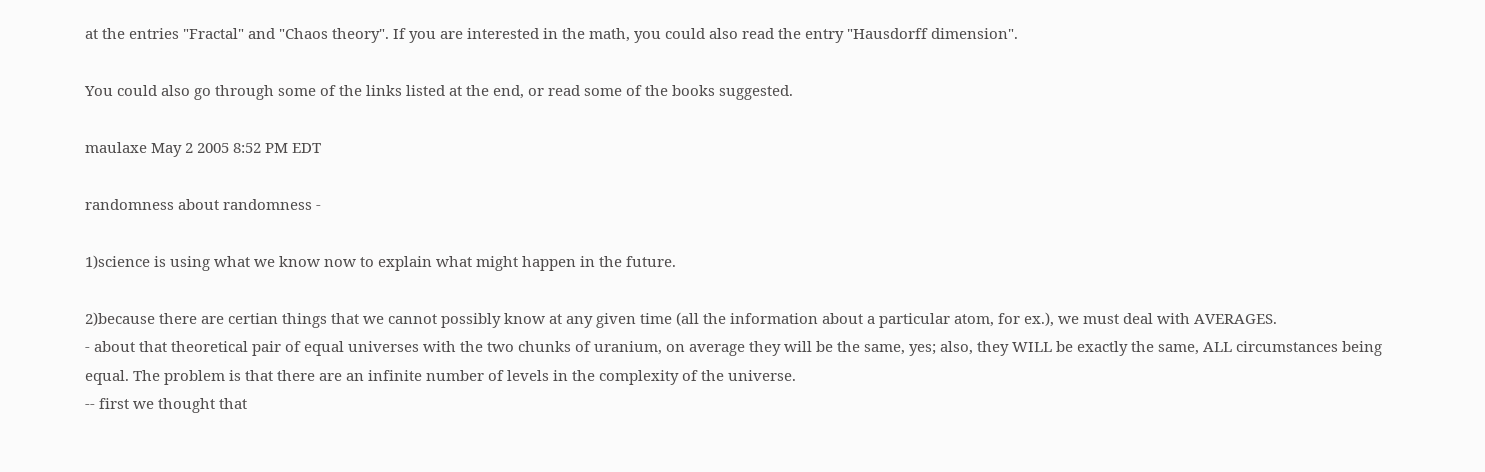at the entries "Fractal" and "Chaos theory". If you are interested in the math, you could also read the entry "Hausdorff dimension".

You could also go through some of the links listed at the end, or read some of the books suggested.

maulaxe May 2 2005 8:52 PM EDT

randomness about randomness -

1)science is using what we know now to explain what might happen in the future.

2)because there are certian things that we cannot possibly know at any given time (all the information about a particular atom, for ex.), we must deal with AVERAGES.
- about that theoretical pair of equal universes with the two chunks of uranium, on average they will be the same, yes; also, they WILL be exactly the same, ALL circumstances being equal. The problem is that there are an infinite number of levels in the complexity of the universe.
-- first we thought that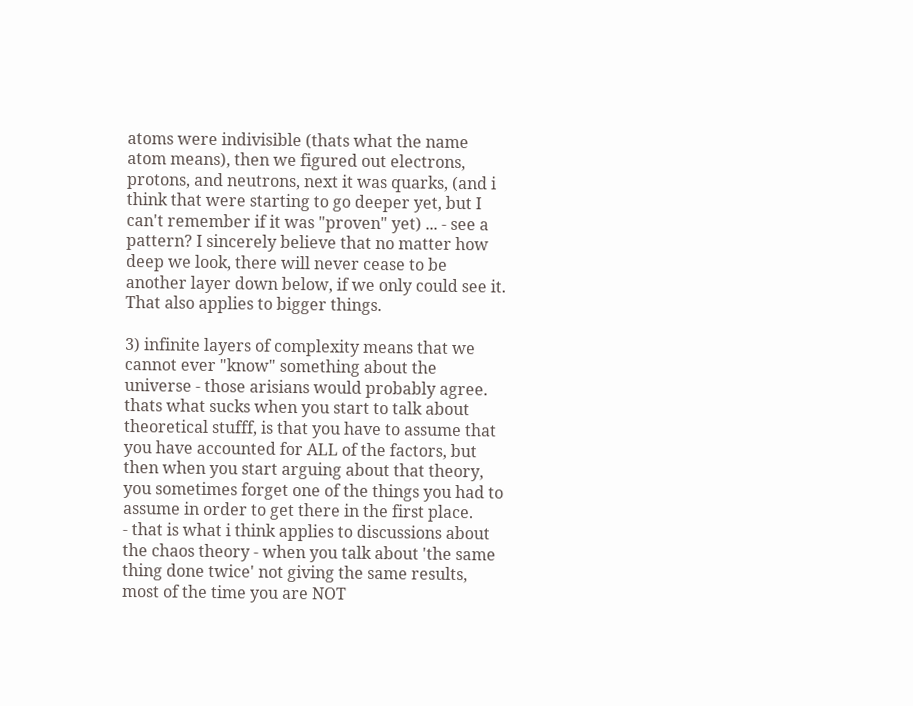atoms were indivisible (thats what the name atom means), then we figured out electrons, protons, and neutrons, next it was quarks, (and i think that were starting to go deeper yet, but I can't remember if it was "proven" yet) ... - see a pattern? I sincerely believe that no matter how deep we look, there will never cease to be another layer down below, if we only could see it. That also applies to bigger things.

3) infinite layers of complexity means that we cannot ever "know" something about the universe - those arisians would probably agree. thats what sucks when you start to talk about theoretical stufff, is that you have to assume that you have accounted for ALL of the factors, but then when you start arguing about that theory, you sometimes forget one of the things you had to assume in order to get there in the first place.
- that is what i think applies to discussions about the chaos theory - when you talk about 'the same thing done twice' not giving the same results, most of the time you are NOT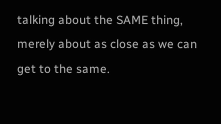talking about the SAME thing, merely about as close as we can get to the same.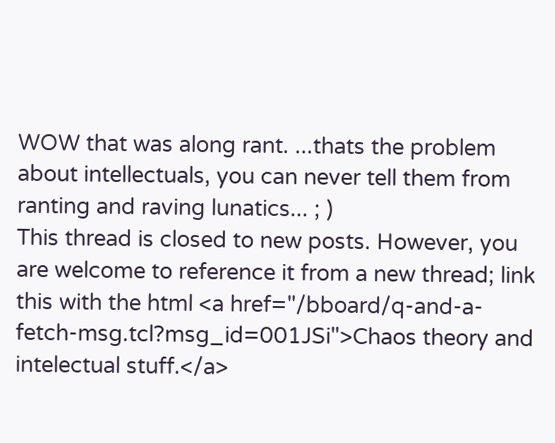WOW that was along rant. ...thats the problem about intellectuals, you can never tell them from ranting and raving lunatics... ; )
This thread is closed to new posts. However, you are welcome to reference it from a new thread; link this with the html <a href="/bboard/q-and-a-fetch-msg.tcl?msg_id=001JSi">Chaos theory and intelectual stuff.</a>